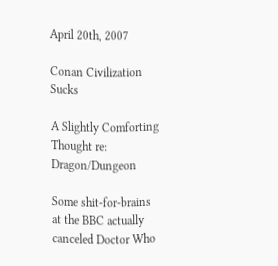April 20th, 2007

Conan Civilization Sucks

A Slightly Comforting Thought re: Dragon/Dungeon

Some shit-for-brains at the BBC actually canceled Doctor Who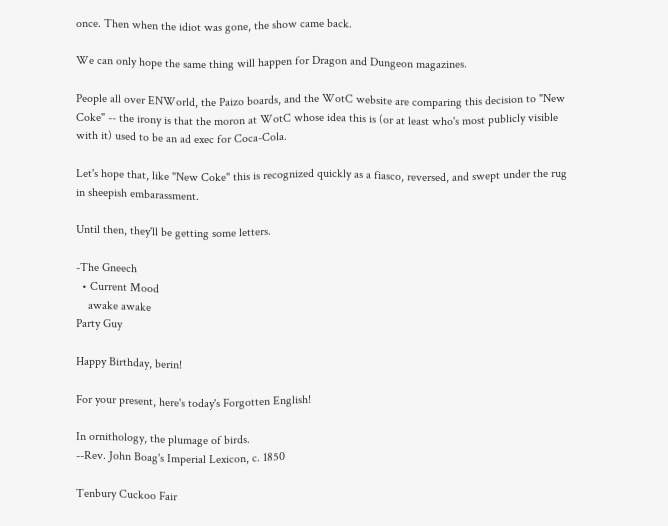once. Then when the idiot was gone, the show came back.

We can only hope the same thing will happen for Dragon and Dungeon magazines.

People all over ENWorld, the Paizo boards, and the WotC website are comparing this decision to "New Coke" -- the irony is that the moron at WotC whose idea this is (or at least who's most publicly visible with it) used to be an ad exec for Coca-Cola.

Let's hope that, like "New Coke" this is recognized quickly as a fiasco, reversed, and swept under the rug in sheepish embarassment.

Until then, they'll be getting some letters.

-The Gneech
  • Current Mood
    awake awake
Party Guy

Happy Birthday, berin!

For your present, here's today's Forgotten English!

In ornithology, the plumage of birds.
--Rev. John Boag's Imperial Lexicon, c. 1850

Tenbury Cuckoo Fair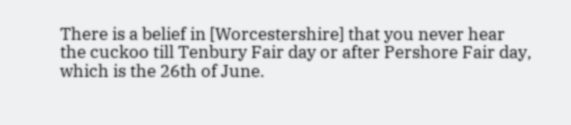There is a belief in [Worcestershire] that you never hear the cuckoo till Tenbury Fair day or after Pershore Fair day, which is the 26th of June.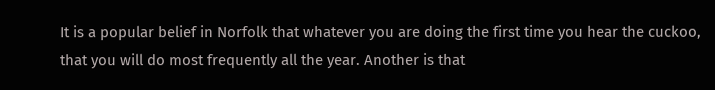It is a popular belief in Norfolk that whatever you are doing the first time you hear the cuckoo, that you will do most frequently all the year. Another is that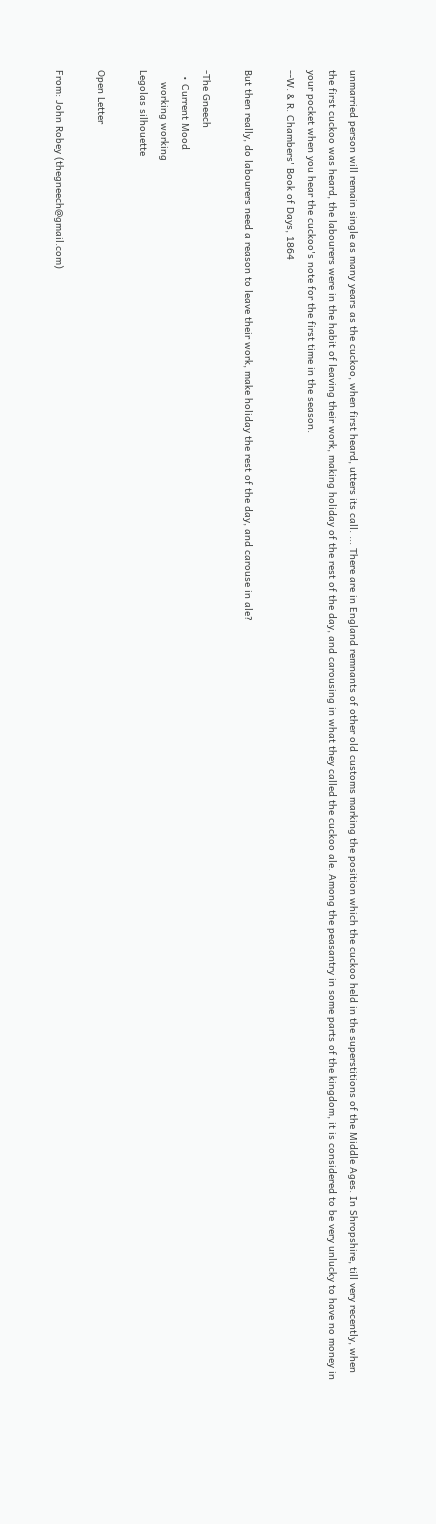unmarried person will remain single as many years as the cuckoo, when first heard, utters its call. ... There are in England remnants of other old customs marking the position which the cuckoo held in the superstitions of the Middle Ages. In Shropshire, till very recently, when the first cuckoo was heard, the labourers were in the habit of leaving their work, making holiday of the rest of the day, and carousing in what they called the cuckoo ale. Among the peasantry in some parts of the kingdom, it is considered to be very unlucky to have no money in your pocket when you hear the cuckoo's note for the first time in the season.
--W. & R. Chambers' Book of Days, 1864

But then really, do labourers need a reason to leave their work, make holiday the rest of the day, and carouse in ale?

-The Gneech
  • Current Mood
    working working
Legolas silhouette

Open Letter

From: John Robey (thegneech@gmail.com)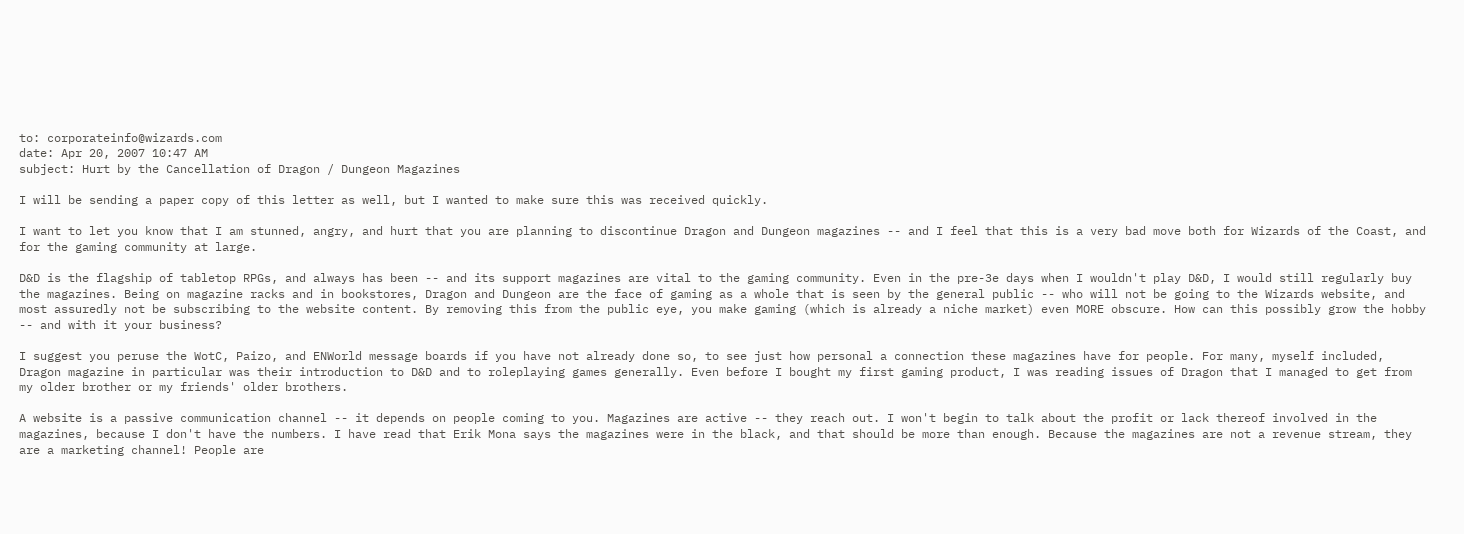to: corporateinfo@wizards.com
date: Apr 20, 2007 10:47 AM
subject: Hurt by the Cancellation of Dragon / Dungeon Magazines

I will be sending a paper copy of this letter as well, but I wanted to make sure this was received quickly.

I want to let you know that I am stunned, angry, and hurt that you are planning to discontinue Dragon and Dungeon magazines -- and I feel that this is a very bad move both for Wizards of the Coast, and for the gaming community at large.

D&D is the flagship of tabletop RPGs, and always has been -- and its support magazines are vital to the gaming community. Even in the pre-3e days when I wouldn't play D&D, I would still regularly buy the magazines. Being on magazine racks and in bookstores, Dragon and Dungeon are the face of gaming as a whole that is seen by the general public -- who will not be going to the Wizards website, and most assuredly not be subscribing to the website content. By removing this from the public eye, you make gaming (which is already a niche market) even MORE obscure. How can this possibly grow the hobby -- and with it your business?

I suggest you peruse the WotC, Paizo, and ENWorld message boards if you have not already done so, to see just how personal a connection these magazines have for people. For many, myself included, Dragon magazine in particular was their introduction to D&D and to roleplaying games generally. Even before I bought my first gaming product, I was reading issues of Dragon that I managed to get from my older brother or my friends' older brothers.

A website is a passive communication channel -- it depends on people coming to you. Magazines are active -- they reach out. I won't begin to talk about the profit or lack thereof involved in the magazines, because I don't have the numbers. I have read that Erik Mona says the magazines were in the black, and that should be more than enough. Because the magazines are not a revenue stream, they are a marketing channel! People are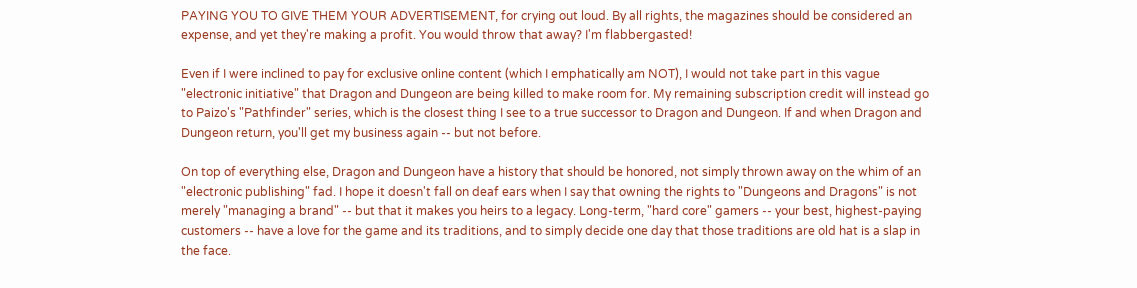PAYING YOU TO GIVE THEM YOUR ADVERTISEMENT, for crying out loud. By all rights, the magazines should be considered an expense, and yet they're making a profit. You would throw that away? I'm flabbergasted!

Even if I were inclined to pay for exclusive online content (which I emphatically am NOT), I would not take part in this vague "electronic initiative" that Dragon and Dungeon are being killed to make room for. My remaining subscription credit will instead go to Paizo's "Pathfinder" series, which is the closest thing I see to a true successor to Dragon and Dungeon. If and when Dragon and Dungeon return, you'll get my business again -- but not before.

On top of everything else, Dragon and Dungeon have a history that should be honored, not simply thrown away on the whim of an "electronic publishing" fad. I hope it doesn't fall on deaf ears when I say that owning the rights to "Dungeons and Dragons" is not merely "managing a brand" -- but that it makes you heirs to a legacy. Long-term, "hard core" gamers -- your best, highest-paying customers -- have a love for the game and its traditions, and to simply decide one day that those traditions are old hat is a slap in the face.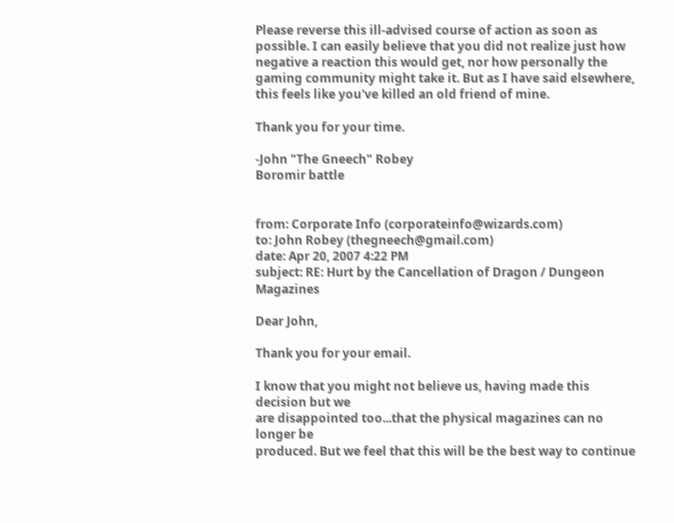Please reverse this ill-advised course of action as soon as possible. I can easily believe that you did not realize just how negative a reaction this would get, nor how personally the gaming community might take it. But as I have said elsewhere, this feels like you've killed an old friend of mine.

Thank you for your time.

-John "The Gneech" Robey
Boromir battle


from: Corporate Info (corporateinfo@wizards.com)
to: John Robey (thegneech@gmail.com)
date: Apr 20, 2007 4:22 PM
subject: RE: Hurt by the Cancellation of Dragon / Dungeon Magazines

Dear John,

Thank you for your email.

I know that you might not believe us, having made this decision but we
are disappointed too...that the physical magazines can no longer be
produced. But we feel that this will be the best way to continue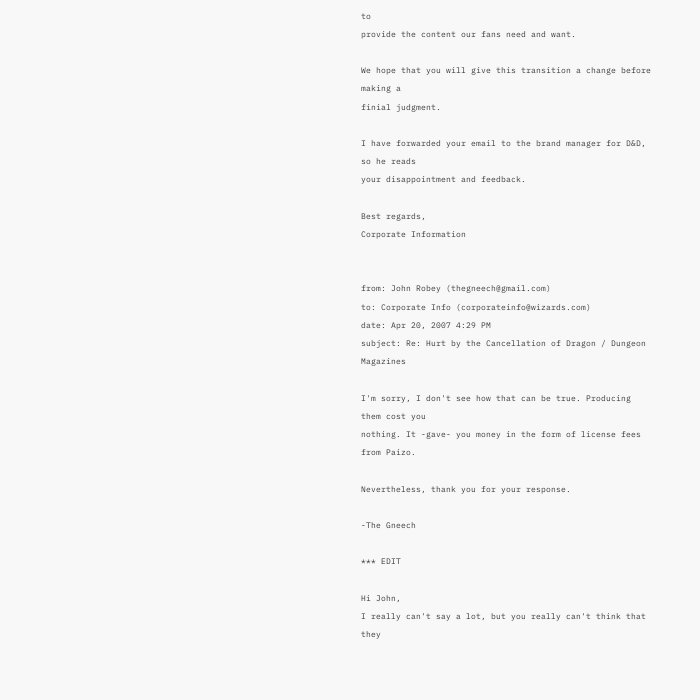to
provide the content our fans need and want.

We hope that you will give this transition a change before making a
finial judgment.

I have forwarded your email to the brand manager for D&D, so he reads
your disappointment and feedback.

Best regards,
Corporate Information


from: John Robey (thegneech@gmail.com)
to: Corporate Info (corporateinfo@wizards.com)
date: Apr 20, 2007 4:29 PM
subject: Re: Hurt by the Cancellation of Dragon / Dungeon Magazines

I'm sorry, I don't see how that can be true. Producing them cost you
nothing. It -gave- you money in the form of license fees from Paizo.

Nevertheless, thank you for your response.

-The Gneech

*** EDIT

Hi John,
I really can't say a lot, but you really can't think that they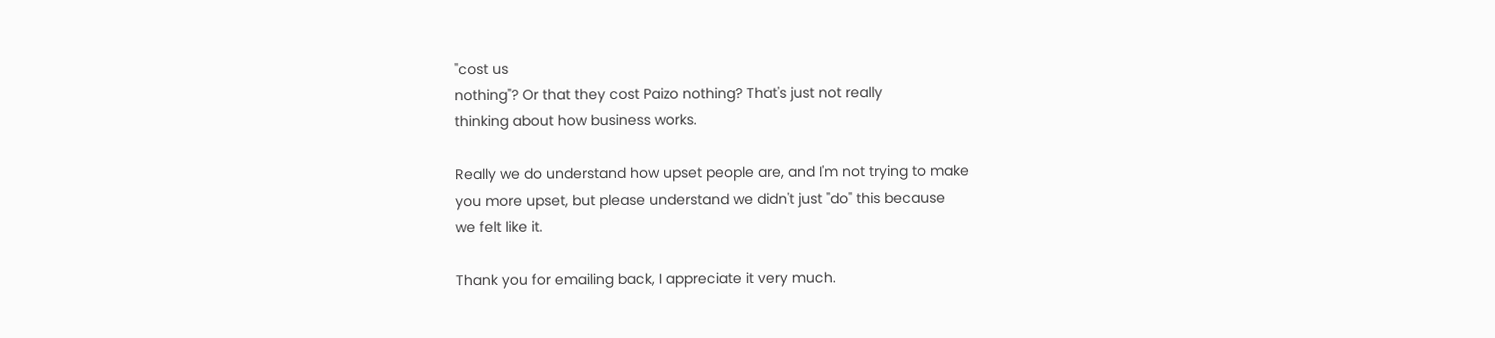"cost us
nothing"? Or that they cost Paizo nothing? That's just not really
thinking about how business works.

Really we do understand how upset people are, and I'm not trying to make
you more upset, but please understand we didn't just "do" this because
we felt like it.

Thank you for emailing back, I appreciate it very much.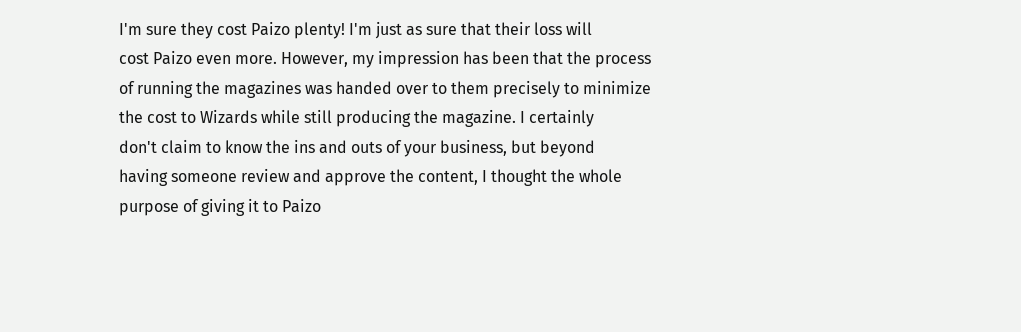I'm sure they cost Paizo plenty! I'm just as sure that their loss will
cost Paizo even more. However, my impression has been that the process
of running the magazines was handed over to them precisely to minimize
the cost to Wizards while still producing the magazine. I certainly
don't claim to know the ins and outs of your business, but beyond
having someone review and approve the content, I thought the whole
purpose of giving it to Paizo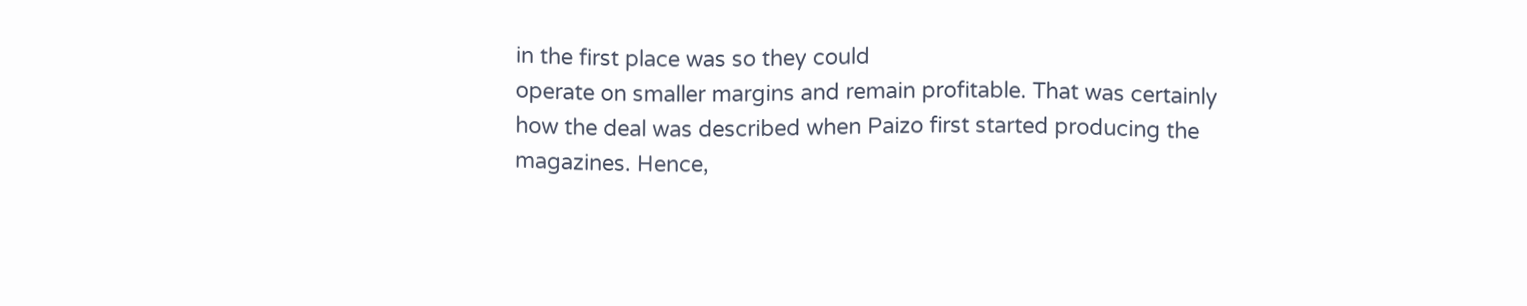in the first place was so they could
operate on smaller margins and remain profitable. That was certainly
how the deal was described when Paizo first started producing the
magazines. Hence,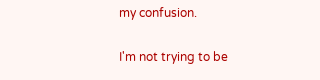my confusion.

I'm not trying to be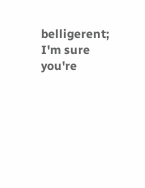belligerent; I'm sure you're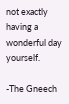not exactly having a
wonderful day yourself.

-The Gneech